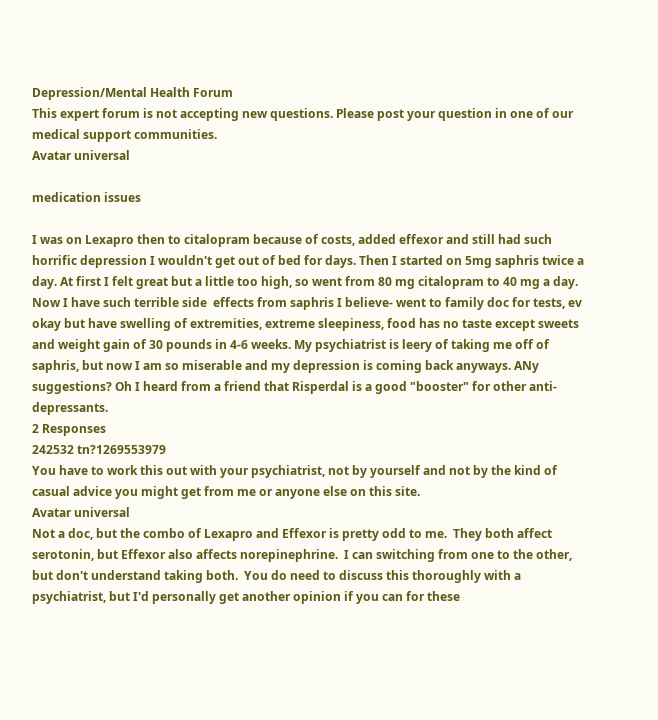Depression/Mental Health Forum
This expert forum is not accepting new questions. Please post your question in one of our medical support communities.
Avatar universal

medication issues

I was on Lexapro then to citalopram because of costs, added effexor and still had such horrific depression I wouldn't get out of bed for days. Then I started on 5mg saphris twice a day. At first I felt great but a little too high, so went from 80 mg citalopram to 40 mg a day. Now I have such terrible side  effects from saphris I believe- went to family doc for tests, ev okay but have swelling of extremities, extreme sleepiness, food has no taste except sweets and weight gain of 30 pounds in 4-6 weeks. My psychiatrist is leery of taking me off of saphris, but now I am so miserable and my depression is coming back anyways. ANy suggestions? Oh I heard from a friend that Risperdal is a good "booster" for other anti-depressants.
2 Responses
242532 tn?1269553979
You have to work this out with your psychiatrist, not by yourself and not by the kind of casual advice you might get from me or anyone else on this site.
Avatar universal
Not a doc, but the combo of Lexapro and Effexor is pretty odd to me.  They both affect serotonin, but Effexor also affects norepinephrine.  I can switching from one to the other, but don't understand taking both.  You do need to discuss this thoroughly with a psychiatrist, but I'd personally get another opinion if you can for these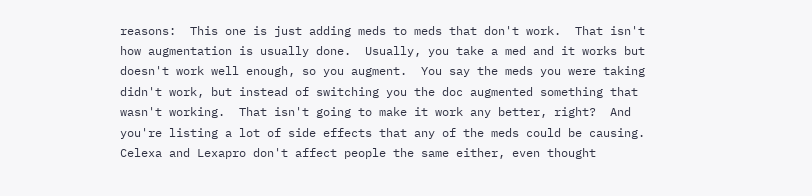reasons:  This one is just adding meds to meds that don't work.  That isn't how augmentation is usually done.  Usually, you take a med and it works but doesn't work well enough, so you augment.  You say the meds you were taking didn't work, but instead of switching you the doc augmented something that wasn't working.  That isn't going to make it work any better, right?  And you're listing a lot of side effects that any of the meds could be causing.  Celexa and Lexapro don't affect people the same either, even thought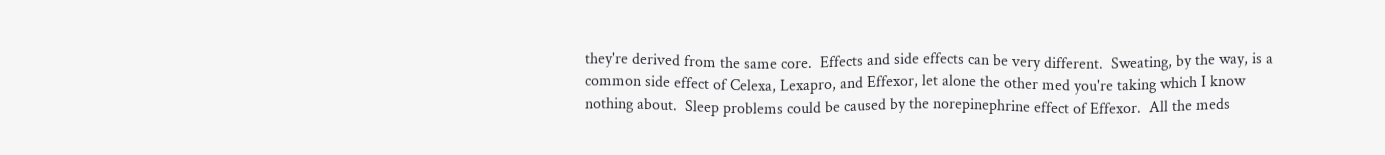they're derived from the same core.  Effects and side effects can be very different.  Sweating, by the way, is a common side effect of Celexa, Lexapro, and Effexor, let alone the other med you're taking which I know nothing about.  Sleep problems could be caused by the norepinephrine effect of Effexor.  All the meds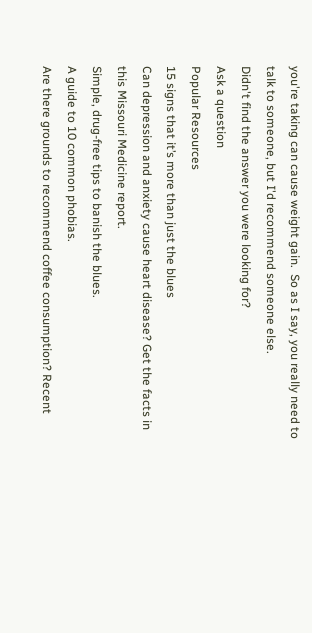you're taking can cause weight gain.  So as I say, you really need to talk to someone, but I'd recommend someone else.
Didn't find the answer you were looking for?
Ask a question
Popular Resources
15 signs that it’s more than just the blues
Can depression and anxiety cause heart disease? Get the facts in this Missouri Medicine report.
Simple, drug-free tips to banish the blues.
A guide to 10 common phobias.
Are there grounds to recommend coffee consumption? Recent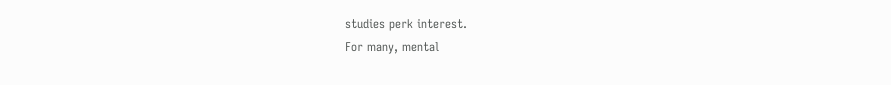studies perk interest.
For many, mental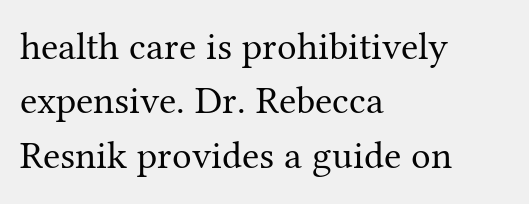health care is prohibitively expensive. Dr. Rebecca Resnik provides a guide on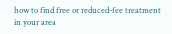how to find free or reduced-fee treatment in your area